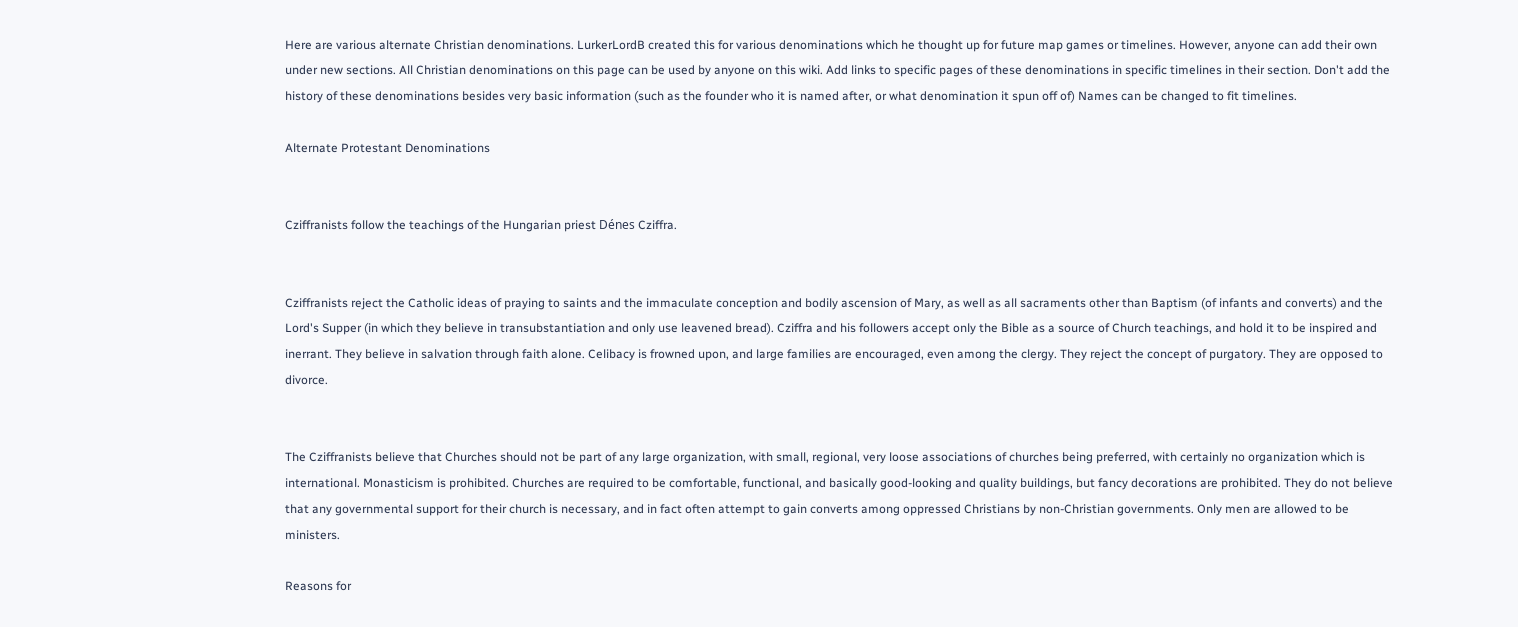Here are various alternate Christian denominations. LurkerLordB created this for various denominations which he thought up for future map games or timelines. However, anyone can add their own under new sections. All Christian denominations on this page can be used by anyone on this wiki. Add links to specific pages of these denominations in specific timelines in their section. Don't add the history of these denominations besides very basic information (such as the founder who it is named after, or what denomination it spun off of) Names can be changed to fit timelines.

Alternate Protestant Denominations


Cziffranists follow the teachings of the Hungarian priest Dénes Cziffra.


Cziffranists reject the Catholic ideas of praying to saints and the immaculate conception and bodily ascension of Mary, as well as all sacraments other than Baptism (of infants and converts) and the Lord's Supper (in which they believe in transubstantiation and only use leavened bread). Cziffra and his followers accept only the Bible as a source of Church teachings, and hold it to be inspired and inerrant. They believe in salvation through faith alone. Celibacy is frowned upon, and large families are encouraged, even among the clergy. They reject the concept of purgatory. They are opposed to divorce.


The Cziffranists believe that Churches should not be part of any large organization, with small, regional, very loose associations of churches being preferred, with certainly no organization which is international. Monasticism is prohibited. Churches are required to be comfortable, functional, and basically good-looking and quality buildings, but fancy decorations are prohibited. They do not believe that any governmental support for their church is necessary, and in fact often attempt to gain converts among oppressed Christians by non-Christian governments. Only men are allowed to be ministers.

Reasons for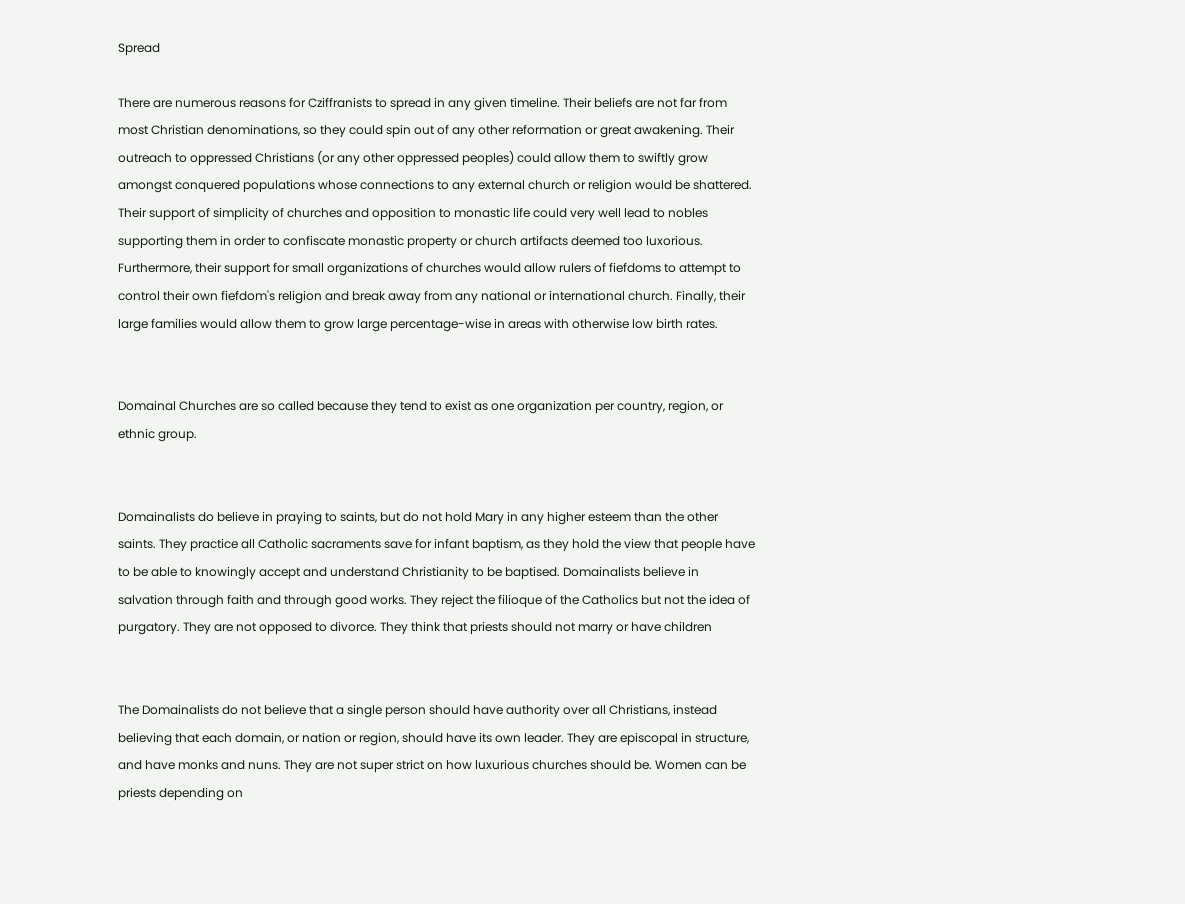Spread

There are numerous reasons for Cziffranists to spread in any given timeline. Their beliefs are not far from most Christian denominations, so they could spin out of any other reformation or great awakening. Their outreach to oppressed Christians (or any other oppressed peoples) could allow them to swiftly grow amongst conquered populations whose connections to any external church or religion would be shattered. Their support of simplicity of churches and opposition to monastic life could very well lead to nobles supporting them in order to confiscate monastic property or church artifacts deemed too luxorious. Furthermore, their support for small organizations of churches would allow rulers of fiefdoms to attempt to control their own fiefdom's religion and break away from any national or international church. Finally, their large families would allow them to grow large percentage-wise in areas with otherwise low birth rates.


Domainal Churches are so called because they tend to exist as one organization per country, region, or ethnic group.


Domainalists do believe in praying to saints, but do not hold Mary in any higher esteem than the other saints. They practice all Catholic sacraments save for infant baptism, as they hold the view that people have to be able to knowingly accept and understand Christianity to be baptised. Domainalists believe in salvation through faith and through good works. They reject the filioque of the Catholics but not the idea of purgatory. They are not opposed to divorce. They think that priests should not marry or have children


The Domainalists do not believe that a single person should have authority over all Christians, instead believing that each domain, or nation or region, should have its own leader. They are episcopal in structure, and have monks and nuns. They are not super strict on how luxurious churches should be. Women can be priests depending on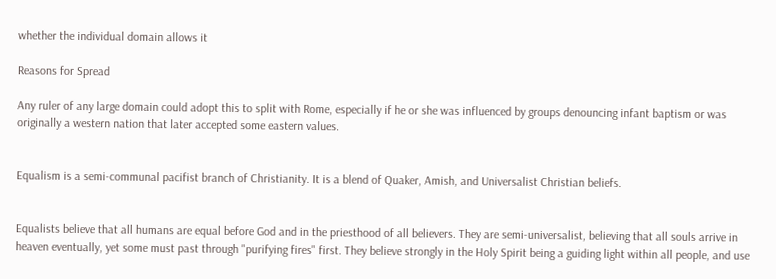whether the individual domain allows it

Reasons for Spread

Any ruler of any large domain could adopt this to split with Rome, especially if he or she was influenced by groups denouncing infant baptism or was originally a western nation that later accepted some eastern values.


Equalism is a semi-communal pacifist branch of Christianity. It is a blend of Quaker, Amish, and Universalist Christian beliefs.


Equalists believe that all humans are equal before God and in the priesthood of all believers. They are semi-universalist, believing that all souls arrive in heaven eventually, yet some must past through "purifying fires" first. They believe strongly in the Holy Spirit being a guiding light within all people, and use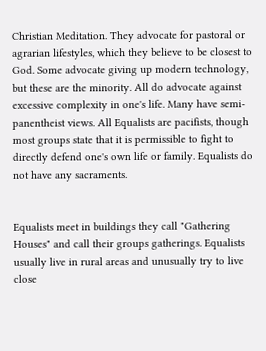Christian Meditation. They advocate for pastoral or agrarian lifestyles, which they believe to be closest to God. Some advocate giving up modern technology, but these are the minority. All do advocate against excessive complexity in one's life. Many have semi-panentheist views. All Equalists are pacifists, though most groups state that it is permissible to fight to directly defend one's own life or family. Equalists do not have any sacraments.


Equalists meet in buildings they call "Gathering Houses" and call their groups gatherings. Equalists usually live in rural areas and unusually try to live close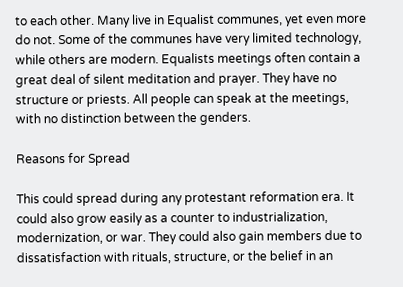to each other. Many live in Equalist communes, yet even more do not. Some of the communes have very limited technology, while others are modern. Equalists meetings often contain a great deal of silent meditation and prayer. They have no structure or priests. All people can speak at the meetings, with no distinction between the genders.

Reasons for Spread

This could spread during any protestant reformation era. It could also grow easily as a counter to industrialization, modernization, or war. They could also gain members due to dissatisfaction with rituals, structure, or the belief in an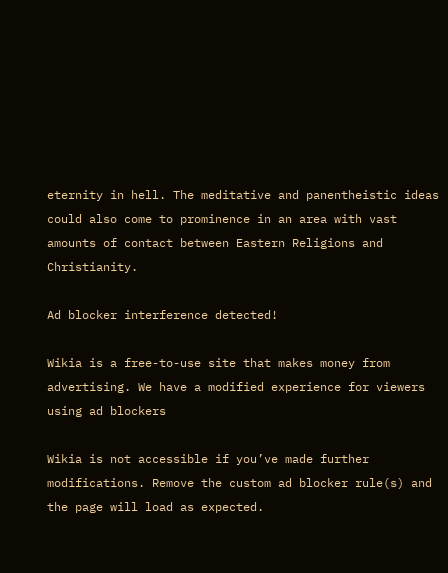eternity in hell. The meditative and panentheistic ideas could also come to prominence in an area with vast amounts of contact between Eastern Religions and Christianity.

Ad blocker interference detected!

Wikia is a free-to-use site that makes money from advertising. We have a modified experience for viewers using ad blockers

Wikia is not accessible if you’ve made further modifications. Remove the custom ad blocker rule(s) and the page will load as expected.